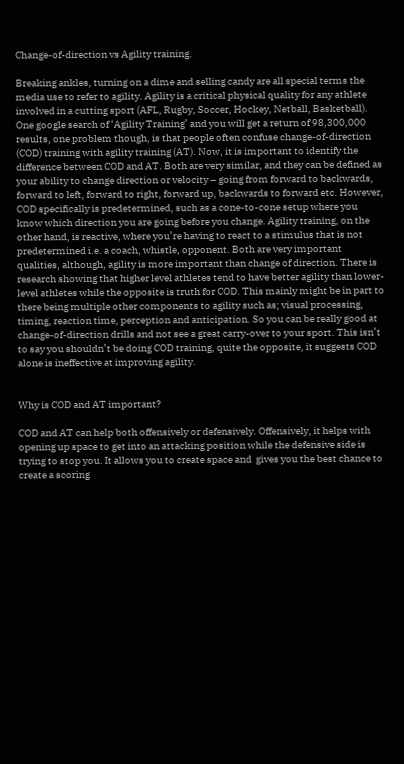Change-of-direction vs Agility training.

Breaking ankles, turning on a dime and selling candy are all special terms the media use to refer to agility. Agility is a critical physical quality for any athlete involved in a cutting sport (AFL, Rugby, Soccer, Hockey, Netball, Basketball). One google search of ‘Agility Training’ and you will get a return of 98,300,000 results, one problem though, is that people often confuse change-of-direction (COD) training with agility training (AT). Now, it is important to identify the difference between COD and AT. Both are very similar, and they can be defined as your ability to change direction or velocity – going from forward to backwards, forward to left, forward to right, forward up, backwards to forward etc. However, COD specifically is predetermined, such as a cone-to-cone setup where you know which direction you are going before you change. Agility training, on the other hand, is reactive, where you’re having to react to a stimulus that is not predetermined i.e. a coach, whistle, opponent. Both are very important qualities, although, agility is more important than change of direction. There is research showing that higher level athletes tend to have better agility than lower-level athletes while the opposite is truth for COD. This mainly might be in part to there being multiple other components to agility such as; visual processing, timing, reaction time, perception and anticipation. So you can be really good at change-of-direction drills and not see a great carry-over to your sport. This isn’t to say you shouldn’t be doing COD training, quite the opposite, it suggests COD alone is ineffective at improving agility.


Why is COD and AT important?

COD and AT can help both offensively or defensively. Offensively, it helps with opening up space to get into an attacking position while the defensive side is trying to stop you. It allows you to create space and  gives you the best chance to create a scoring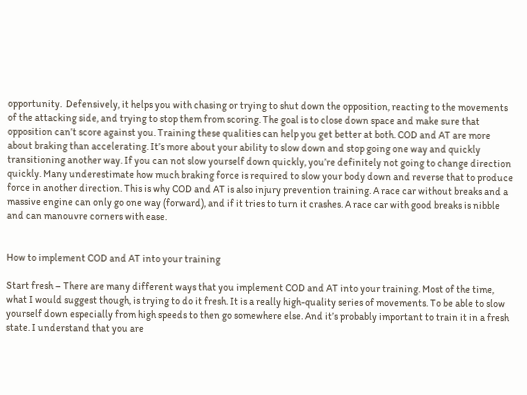opportunity.  Defensively, it helps you with chasing or trying to shut down the opposition, reacting to the movements of the attacking side, and trying to stop them from scoring. The goal is to close down space and make sure that opposition can’t score against you. Training these qualities can help you get better at both. COD and AT are more about braking than accelerating. It’s more about your ability to slow down and stop going one way and quickly transitioning another way. If you can not slow yourself down quickly, you’re definitely not going to change direction quickly. Many underestimate how much braking force is required to slow your body down and reverse that to produce force in another direction. This is why COD and AT is also injury prevention training. A race car without breaks and a massive engine can only go one way (forward), and if it tries to turn it crashes. A race car with good breaks is nibble and can manouvre corners with ease.


How to implement COD and AT into your training

Start fresh – There are many different ways that you implement COD and AT into your training. Most of the time, what I would suggest though, is trying to do it fresh. It is a really high-quality series of movements. To be able to slow yourself down especially from high speeds to then go somewhere else. And it’s probably important to train it in a fresh state. I understand that you are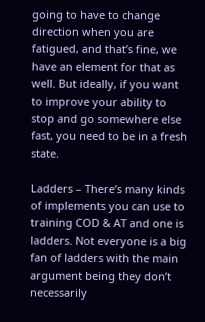going to have to change direction when you are fatigued, and that’s fine, we have an element for that as well. But ideally, if you want to improve your ability to stop and go somewhere else fast, you need to be in a fresh state.

Ladders – There’s many kinds of implements you can use to training COD & AT and one is ladders. Not everyone is a big fan of ladders with the main argument being they don’t necessarily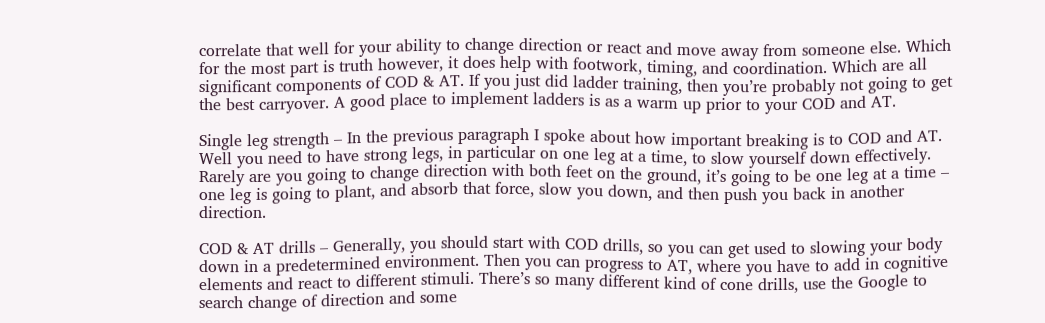correlate that well for your ability to change direction or react and move away from someone else. Which for the most part is truth however, it does help with footwork, timing, and coordination. Which are all significant components of COD & AT. If you just did ladder training, then you’re probably not going to get the best carryover. A good place to implement ladders is as a warm up prior to your COD and AT.

Single leg strength – In the previous paragraph I spoke about how important breaking is to COD and AT. Well you need to have strong legs, in particular on one leg at a time, to slow yourself down effectively. Rarely are you going to change direction with both feet on the ground, it’s going to be one leg at a time – one leg is going to plant, and absorb that force, slow you down, and then push you back in another direction.

COD & AT drills – Generally, you should start with COD drills, so you can get used to slowing your body down in a predetermined environment. Then you can progress to AT, where you have to add in cognitive elements and react to different stimuli. There’s so many different kind of cone drills, use the Google to search change of direction and some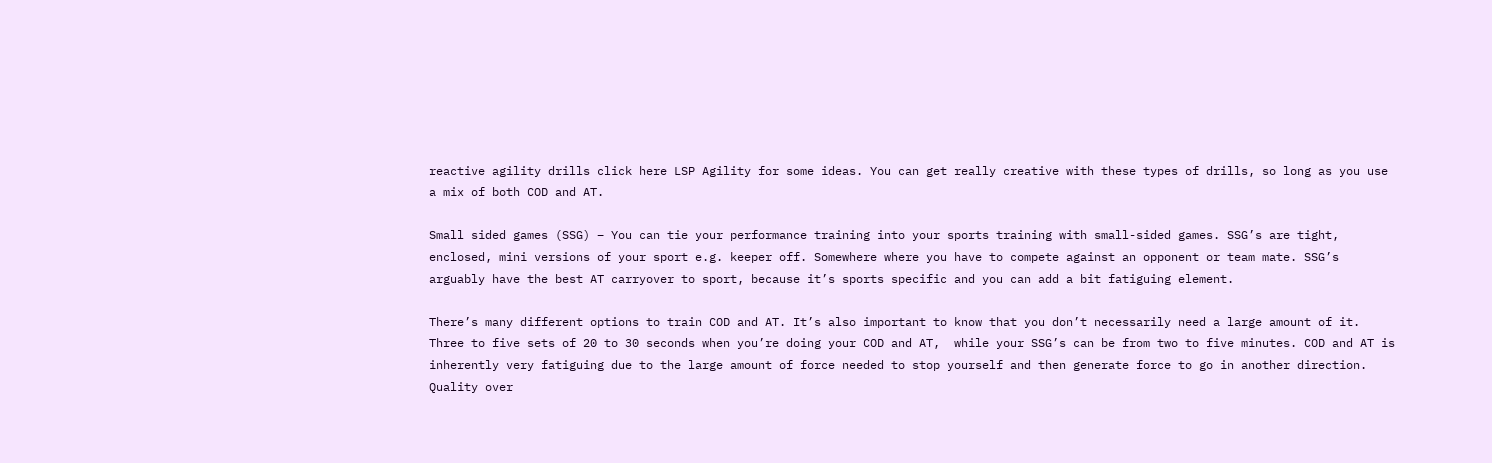reactive agility drills click here LSP Agility for some ideas. You can get really creative with these types of drills, so long as you use a mix of both COD and AT.

Small sided games (SSG) – You can tie your performance training into your sports training with small-sided games. SSG’s are tight, enclosed, mini versions of your sport e.g. keeper off. Somewhere where you have to compete against an opponent or team mate. SSG’s arguably have the best AT carryover to sport, because it’s sports specific and you can add a bit fatiguing element.

There’s many different options to train COD and AT. It’s also important to know that you don’t necessarily need a large amount of it. Three to five sets of 20 to 30 seconds when you’re doing your COD and AT,  while your SSG’s can be from two to five minutes. COD and AT is inherently very fatiguing due to the large amount of force needed to stop yourself and then generate force to go in another direction. Quality over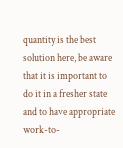quantity is the best solution here, be aware that it is important to do it in a fresher state and to have appropriate work-to-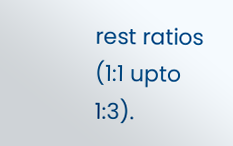rest ratios (1:1 upto 1:3).